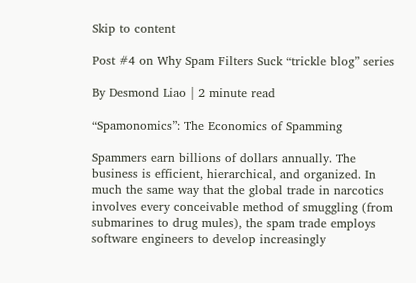Skip to content

Post #4 on Why Spam Filters Suck “trickle blog” series

By Desmond Liao | 2 minute read

“Spamonomics”: The Economics of Spamming

Spammers earn billions of dollars annually. The business is efficient, hierarchical, and organized. In much the same way that the global trade in narcotics involves every conceivable method of smuggling (from submarines to drug mules), the spam trade employs software engineers to develop increasingly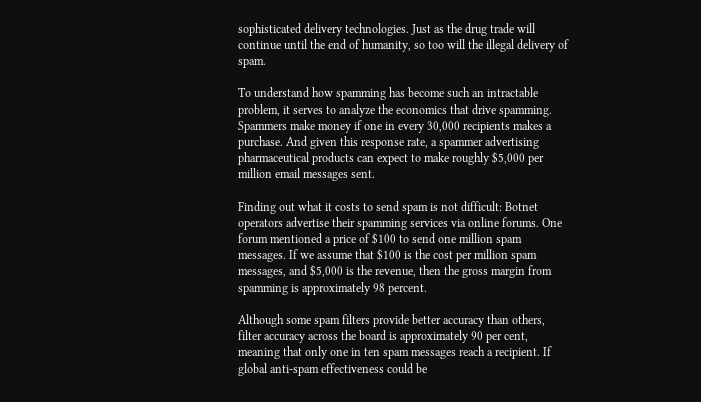sophisticated delivery technologies. Just as the drug trade will continue until the end of humanity, so too will the illegal delivery of spam.

To understand how spamming has become such an intractable problem, it serves to analyze the economics that drive spamming. Spammers make money if one in every 30,000 recipients makes a purchase. And given this response rate, a spammer advertising pharmaceutical products can expect to make roughly $5,000 per million email messages sent.

Finding out what it costs to send spam is not difficult: Botnet operators advertise their spamming services via online forums. One forum mentioned a price of $100 to send one million spam messages. If we assume that $100 is the cost per million spam messages, and $5,000 is the revenue, then the gross margin from spamming is approximately 98 percent.

Although some spam filters provide better accuracy than others, filter accuracy across the board is approximately 90 per cent, meaning that only one in ten spam messages reach a recipient. If global anti-spam effectiveness could be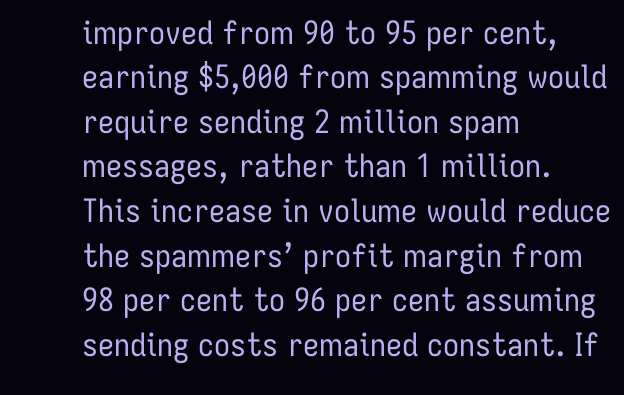improved from 90 to 95 per cent, earning $5,000 from spamming would require sending 2 million spam messages, rather than 1 million. This increase in volume would reduce the spammers’ profit margin from 98 per cent to 96 per cent assuming sending costs remained constant. If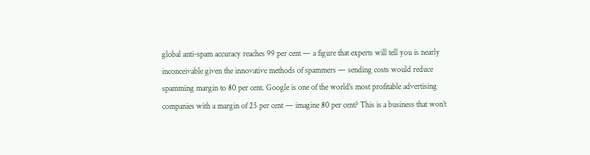global anti-spam accuracy reaches 99 per cent — a figure that experts will tell you is nearly inconceivable given the innovative methods of spammers — sending costs would reduce spamming margin to 80 per cent. Google is one of the world’s most profitable advertising companies with a margin of 25 per cent — imagine 80 per cent? This is a business that won’t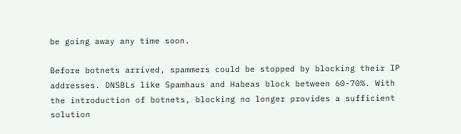be going away any time soon.

Before botnets arrived, spammers could be stopped by blocking their IP addresses. DNSBLs like Spamhaus and Habeas block between 60-70%. With the introduction of botnets, blocking no longer provides a sufficient solution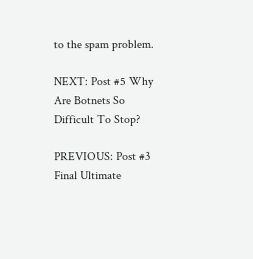to the spam problem.

NEXT: Post #5 Why Are Botnets So Difficult To Stop?

PREVIOUS: Post #3 Final Ultimate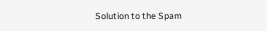Solution to the Spam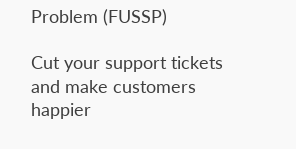Problem (FUSSP)

Cut your support tickets and make customers happier